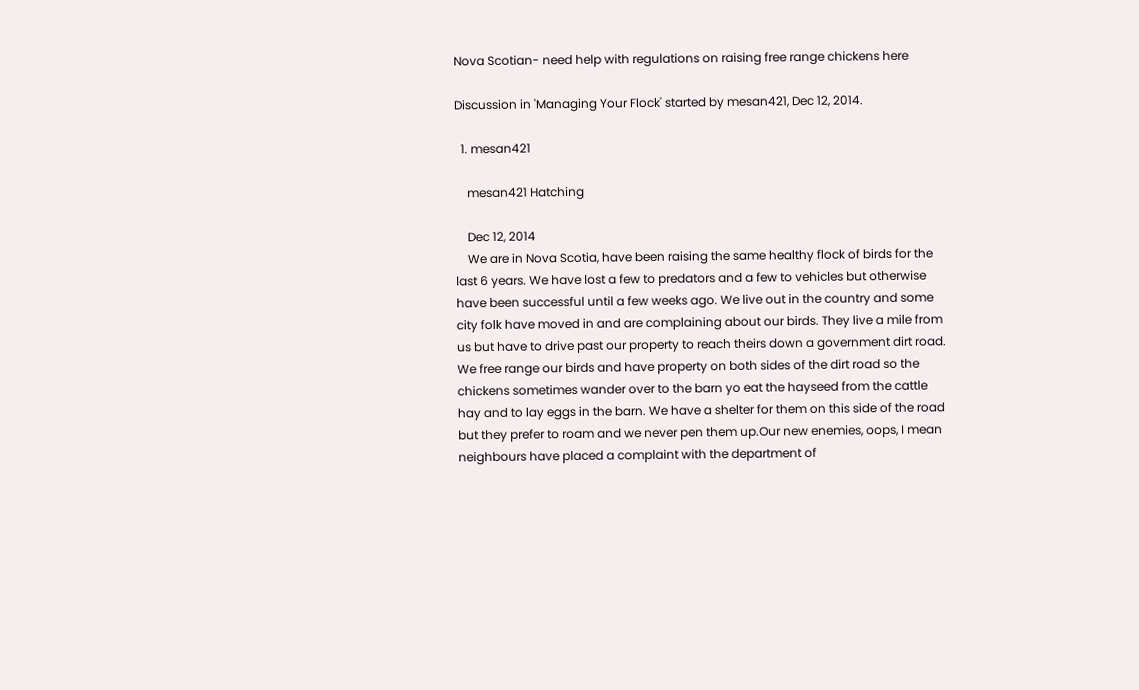Nova Scotian- need help with regulations on raising free range chickens here

Discussion in 'Managing Your Flock' started by mesan421, Dec 12, 2014.

  1. mesan421

    mesan421 Hatching

    Dec 12, 2014
    We are in Nova Scotia, have been raising the same healthy flock of birds for the last 6 years. We have lost a few to predators and a few to vehicles but otherwise have been successful until a few weeks ago. We live out in the country and some city folk have moved in and are complaining about our birds. They live a mile from us but have to drive past our property to reach theirs down a government dirt road. We free range our birds and have property on both sides of the dirt road so the chickens sometimes wander over to the barn yo eat the hayseed from the cattle hay and to lay eggs in the barn. We have a shelter for them on this side of the road but they prefer to roam and we never pen them up.Our new enemies, oops, I mean neighbours have placed a complaint with the department of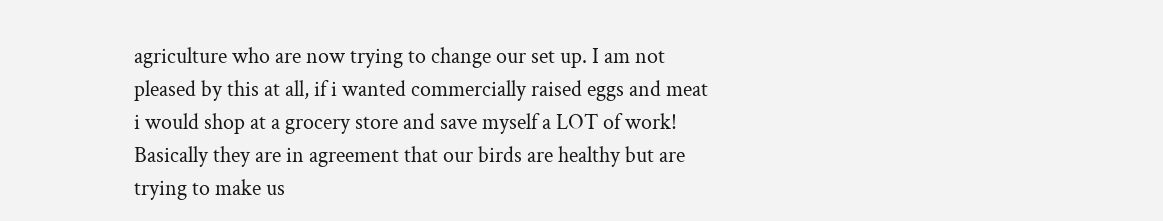agriculture who are now trying to change our set up. I am not pleased by this at all, if i wanted commercially raised eggs and meat i would shop at a grocery store and save myself a LOT of work! Basically they are in agreement that our birds are healthy but are trying to make us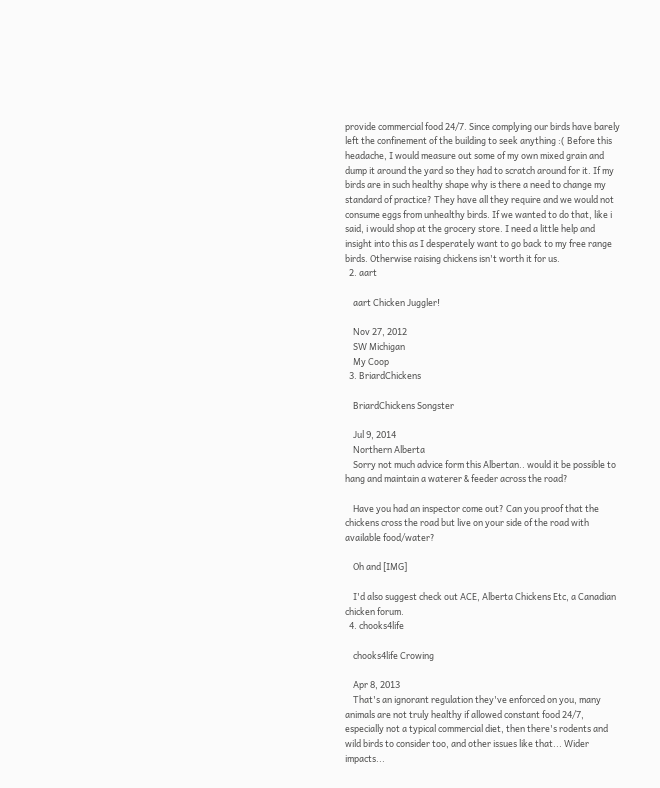provide commercial food 24/7. Since complying our birds have barely left the confinement of the building to seek anything :( Before this headache, I would measure out some of my own mixed grain and dump it around the yard so they had to scratch around for it. If my birds are in such healthy shape why is there a need to change my standard of practice? They have all they require and we would not consume eggs from unhealthy birds. If we wanted to do that, like i said, i would shop at the grocery store. I need a little help and insight into this as I desperately want to go back to my free range birds. Otherwise raising chickens isn't worth it for us.
  2. aart

    aart Chicken Juggler!

    Nov 27, 2012
    SW Michigan
    My Coop
  3. BriardChickens

    BriardChickens Songster

    Jul 9, 2014
    Northern Alberta
    Sorry not much advice form this Albertan.. would it be possible to hang and maintain a waterer & feeder across the road?

    Have you had an inspector come out? Can you proof that the chickens cross the road but live on your side of the road with available food/water?

    Oh and [IMG]

    I'd also suggest check out ACE, Alberta Chickens Etc, a Canadian chicken forum.
  4. chooks4life

    chooks4life Crowing

    Apr 8, 2013
    That's an ignorant regulation they've enforced on you, many animals are not truly healthy if allowed constant food 24/7, especially not a typical commercial diet, then there's rodents and wild birds to consider too, and other issues like that... Wider impacts...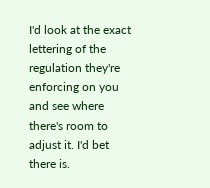I'd look at the exact lettering of the regulation they're enforcing on you and see where there's room to adjust it. I'd bet there is.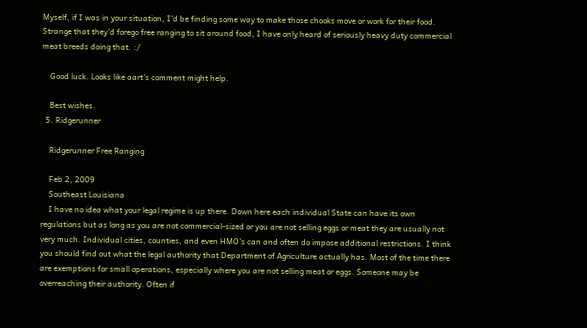Myself, if I was in your situation, I'd be finding some way to make those chooks move or work for their food. Strange that they'd forego free ranging to sit around food, I have only heard of seriously heavy duty commercial meat breeds doing that. :/

    Good luck. Looks like aart's comment might help.

    Best wishes.
  5. Ridgerunner

    Ridgerunner Free Ranging

    Feb 2, 2009
    Southeast Louisiana
    I have no idea what your legal regime is up there. Down here each individual State can have its own regulations but as long as you are not commercial-sized or you are not selling eggs or meat they are usually not very much. Individual cities, counties, and even HMO’s can and often do impose additional restrictions. I think you should find out what the legal authority that Department of Agriculture actually has. Most of the time there are exemptions for small operations, especially where you are not selling meat or eggs. Someone may be overreaching their authority. Often if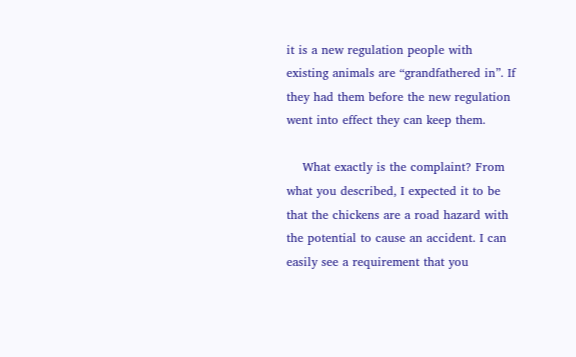it is a new regulation people with existing animals are “grandfathered in”. If they had them before the new regulation went into effect they can keep them.

    What exactly is the complaint? From what you described, I expected it to be that the chickens are a road hazard with the potential to cause an accident. I can easily see a requirement that you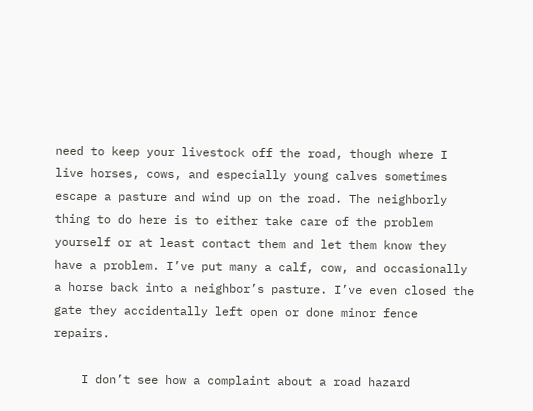need to keep your livestock off the road, though where I live horses, cows, and especially young calves sometimes escape a pasture and wind up on the road. The neighborly thing to do here is to either take care of the problem yourself or at least contact them and let them know they have a problem. I’ve put many a calf, cow, and occasionally a horse back into a neighbor’s pasture. I’ve even closed the gate they accidentally left open or done minor fence repairs.

    I don’t see how a complaint about a road hazard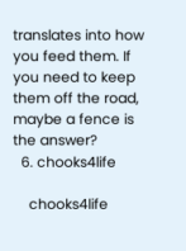translates into how you feed them. If you need to keep them off the road, maybe a fence is the answer?
  6. chooks4life

    chooks4life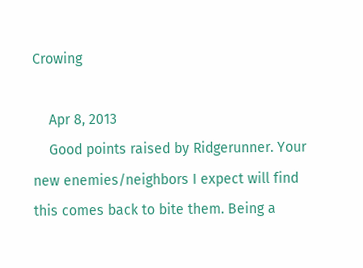Crowing

    Apr 8, 2013
    Good points raised by Ridgerunner. Your new enemies/neighbors I expect will find this comes back to bite them. Being a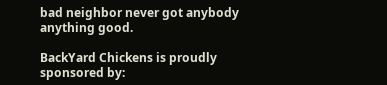bad neighbor never got anybody anything good.

BackYard Chickens is proudly sponsored by: